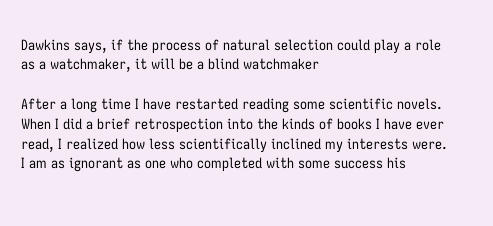Dawkins says, if the process of natural selection could play a role as a watchmaker, it will be a blind watchmaker

After a long time I have restarted reading some scientific novels. When I did a brief retrospection into the kinds of books I have ever read, I realized how less scientifically inclined my interests were. I am as ignorant as one who completed with some success his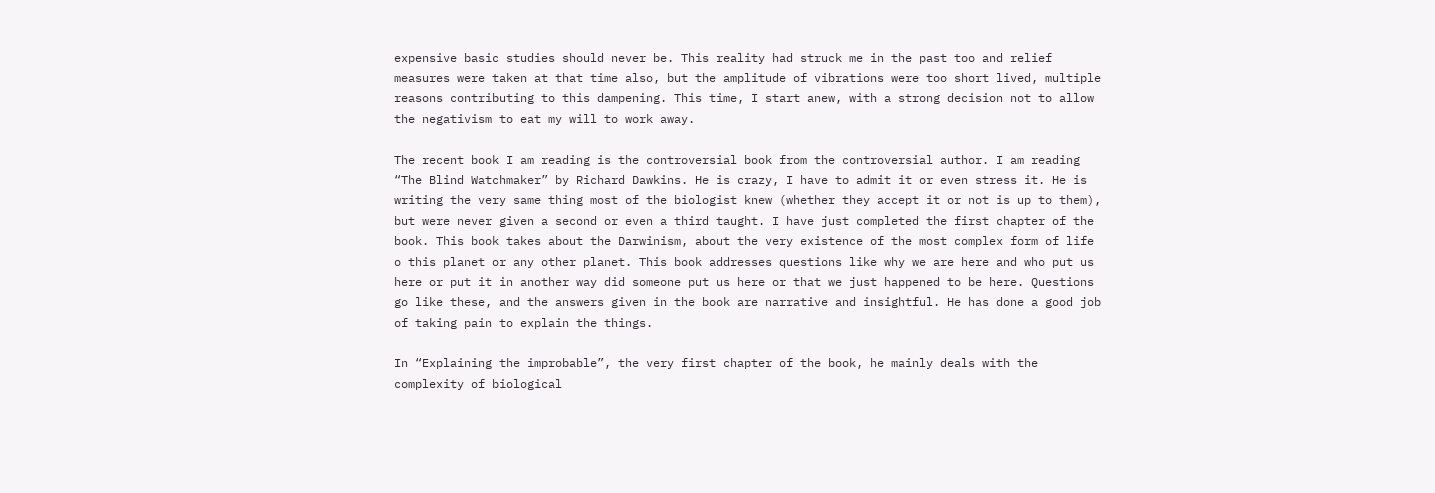expensive basic studies should never be. This reality had struck me in the past too and relief measures were taken at that time also, but the amplitude of vibrations were too short lived, multiple reasons contributing to this dampening. This time, I start anew, with a strong decision not to allow the negativism to eat my will to work away.

The recent book I am reading is the controversial book from the controversial author. I am reading “The Blind Watchmaker” by Richard Dawkins. He is crazy, I have to admit it or even stress it. He is writing the very same thing most of the biologist knew (whether they accept it or not is up to them), but were never given a second or even a third taught. I have just completed the first chapter of the book. This book takes about the Darwinism, about the very existence of the most complex form of life o this planet or any other planet. This book addresses questions like why we are here and who put us here or put it in another way did someone put us here or that we just happened to be here. Questions go like these, and the answers given in the book are narrative and insightful. He has done a good job of taking pain to explain the things.

In “Explaining the improbable”, the very first chapter of the book, he mainly deals with the complexity of biological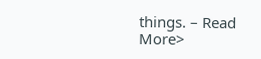things. – Read More>